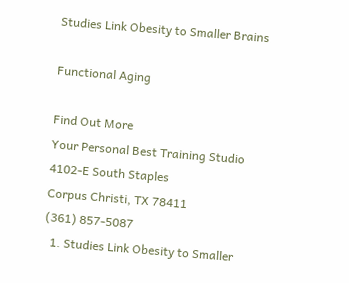Studies Link Obesity to Smaller Brains

Functional Aging

Find Out More
Your Personal Best Training Studio
4102-E South Staples
Corpus Christi, TX 78411
(361) 857-5087
  1. Studies Link Obesity to Smaller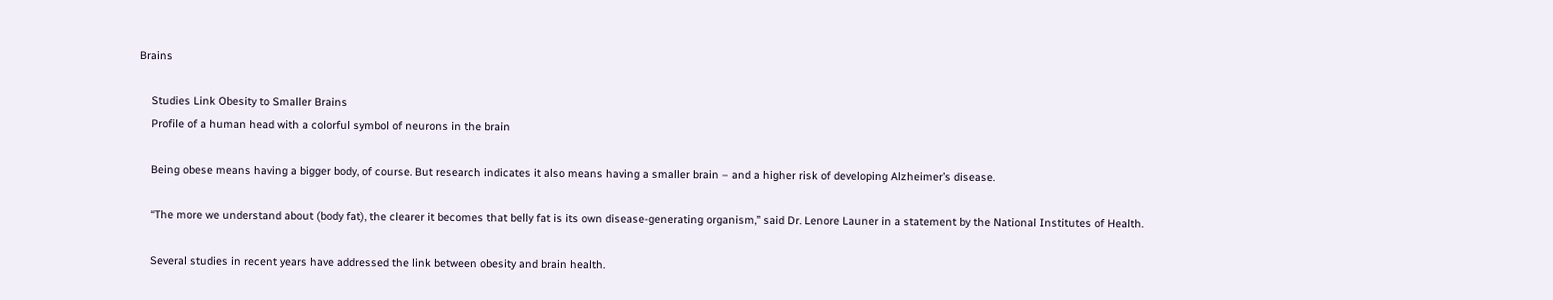Brains

    Studies Link Obesity to Smaller Brains
    Profile of a human head with a colorful symbol of neurons in the brain

    Being obese means having a bigger body, of course. But research indicates it also means having a smaller brain – and a higher risk of developing Alzheimer’s disease.

    “The more we understand about (body fat), the clearer it becomes that belly fat is its own disease-generating organism,” said Dr. Lenore Launer in a statement by the National Institutes of Health.

    Several studies in recent years have addressed the link between obesity and brain health.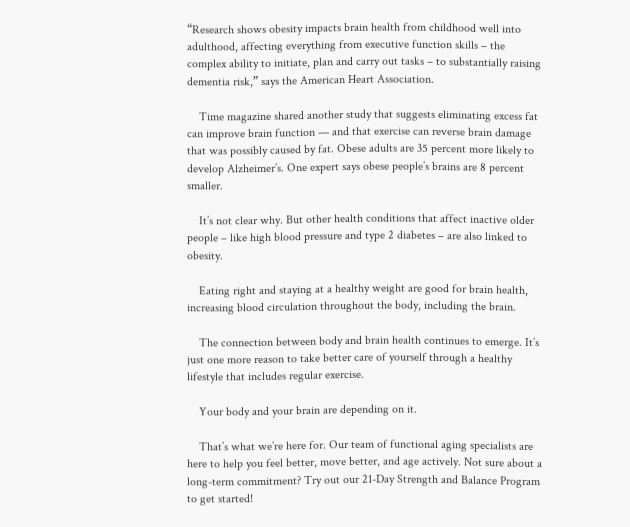“Research shows obesity impacts brain health from childhood well into adulthood, affecting everything from executive function skills – the complex ability to initiate, plan and carry out tasks – to substantially raising dementia risk,” says the American Heart Association.

    Time magazine shared another study that suggests eliminating excess fat can improve brain function — and that exercise can reverse brain damage that was possibly caused by fat. Obese adults are 35 percent more likely to develop Alzheimer’s. One expert says obese people’s brains are 8 percent smaller.

    It’s not clear why. But other health conditions that affect inactive older people – like high blood pressure and type 2 diabetes – are also linked to obesity.

    Eating right and staying at a healthy weight are good for brain health, increasing blood circulation throughout the body, including the brain.

    The connection between body and brain health continues to emerge. It’s just one more reason to take better care of yourself through a healthy lifestyle that includes regular exercise.

    Your body and your brain are depending on it.

    That’s what we’re here for. Our team of functional aging specialists are here to help you feel better, move better, and age actively. Not sure about a long-term commitment? Try out our 21-Day Strength and Balance Program to get started!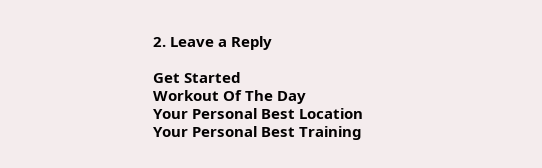2. Leave a Reply

Get Started
Workout Of The Day
Your Personal Best Location
Your Personal Best Training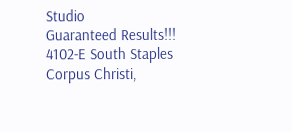Studio
Guaranteed Results!!!
4102-E South Staples
Corpus Christi,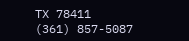TX 78411
(361) 857-5087